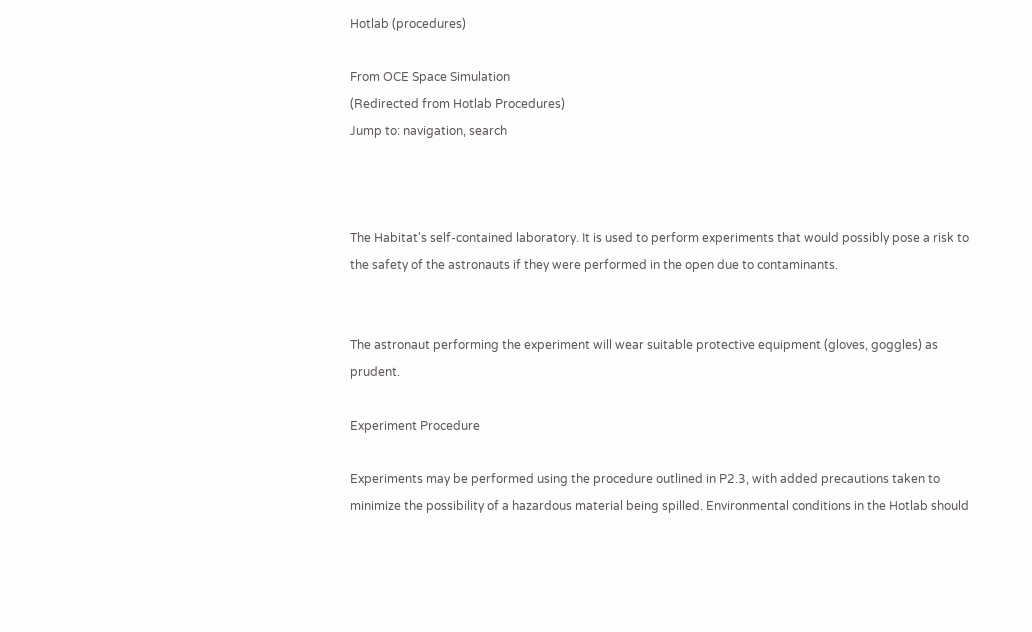Hotlab (procedures)

From OCE Space Simulation
(Redirected from Hotlab Procedures)
Jump to: navigation, search



The Habitat's self-contained laboratory. It is used to perform experiments that would possibly pose a risk to the safety of the astronauts if they were performed in the open due to contaminants.


The astronaut performing the experiment will wear suitable protective equipment (gloves, goggles) as prudent.

Experiment Procedure

Experiments may be performed using the procedure outlined in P2.3, with added precautions taken to minimize the possibility of a hazardous material being spilled. Environmental conditions in the Hotlab should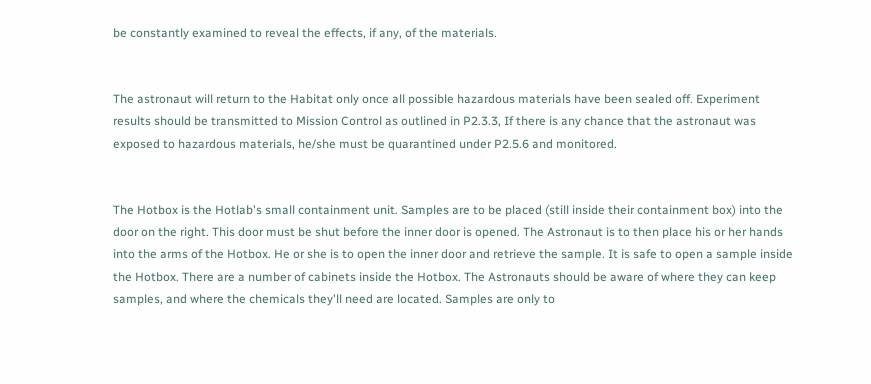be constantly examined to reveal the effects, if any, of the materials.


The astronaut will return to the Habitat only once all possible hazardous materials have been sealed off. Experiment results should be transmitted to Mission Control as outlined in P2.3.3, If there is any chance that the astronaut was exposed to hazardous materials, he/she must be quarantined under P2.5.6 and monitored.


The Hotbox is the Hotlab's small containment unit. Samples are to be placed (still inside their containment box) into the door on the right. This door must be shut before the inner door is opened. The Astronaut is to then place his or her hands into the arms of the Hotbox. He or she is to open the inner door and retrieve the sample. It is safe to open a sample inside the Hotbox. There are a number of cabinets inside the Hotbox. The Astronauts should be aware of where they can keep samples, and where the chemicals they'll need are located. Samples are only to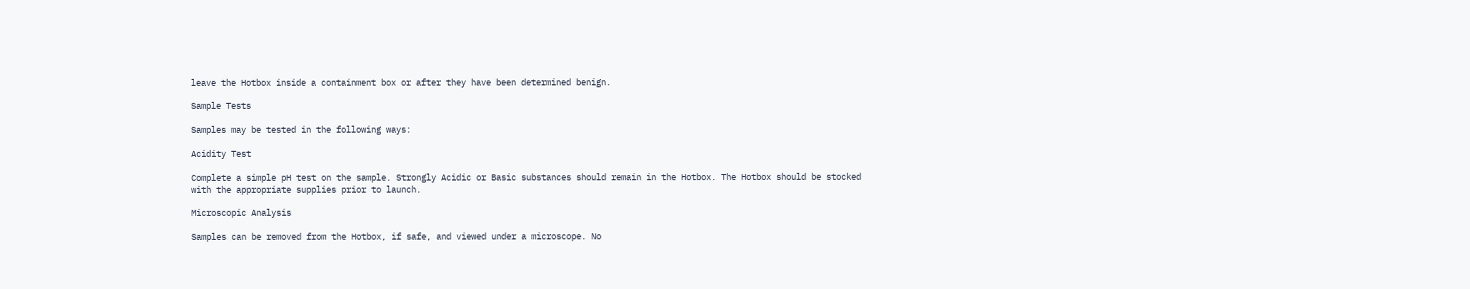leave the Hotbox inside a containment box or after they have been determined benign.

Sample Tests

Samples may be tested in the following ways:

Acidity Test

Complete a simple pH test on the sample. Strongly Acidic or Basic substances should remain in the Hotbox. The Hotbox should be stocked with the appropriate supplies prior to launch.

Microscopic Analysis

Samples can be removed from the Hotbox, if safe, and viewed under a microscope. No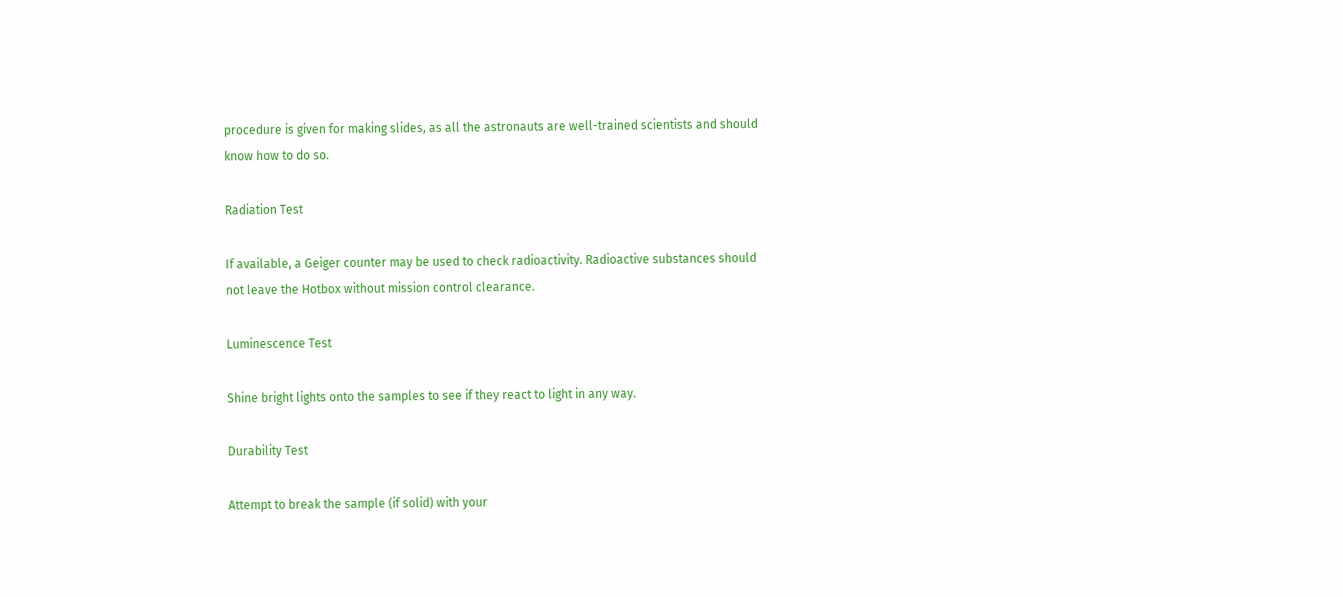procedure is given for making slides, as all the astronauts are well-trained scientists and should know how to do so.

Radiation Test

If available, a Geiger counter may be used to check radioactivity. Radioactive substances should not leave the Hotbox without mission control clearance.

Luminescence Test

Shine bright lights onto the samples to see if they react to light in any way.

Durability Test

Attempt to break the sample (if solid) with your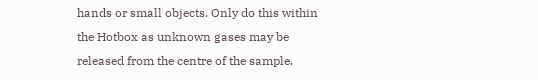hands or small objects. Only do this within the Hotbox as unknown gases may be released from the centre of the sample.